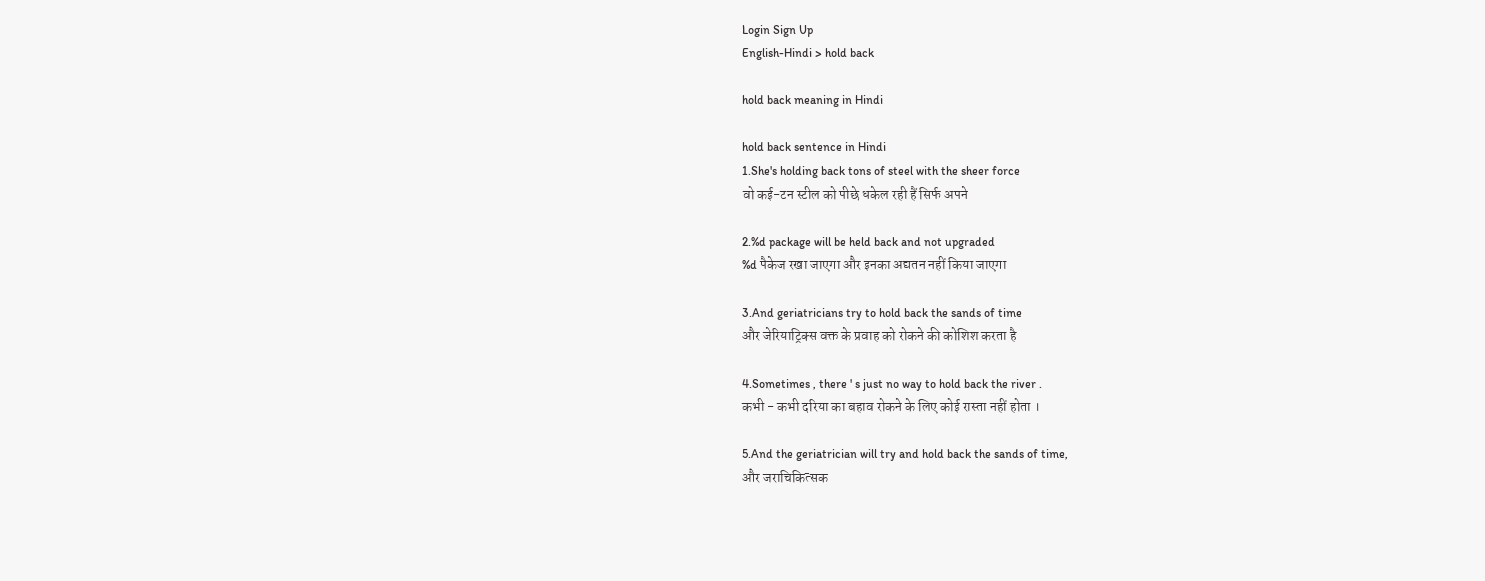Login Sign Up
English-Hindi > hold back

hold back meaning in Hindi

hold back sentence in Hindi
1.She's holding back tons of steel with the sheer force
वो कई-टन स्टील को पीछे धकेल रही हैं सिर्फ अपने

2.%d package will be held back and not upgraded
%d पैकेज रखा जाएगा और इनका अद्यतन नहीं किया जाएगा

3.And geriatricians try to hold back the sands of time
और जेरियाट्रिक्स वक्त के प्रवाह को रोकने की कोशिश करता है

4.Sometimes , there ' s just no way to hold back the river .
कभी - कभी दरिया का बहाव रोकने के लिए कोई रास्ता नहीं होता ।

5.And the geriatrician will try and hold back the sands of time,
और जराचिकित्सक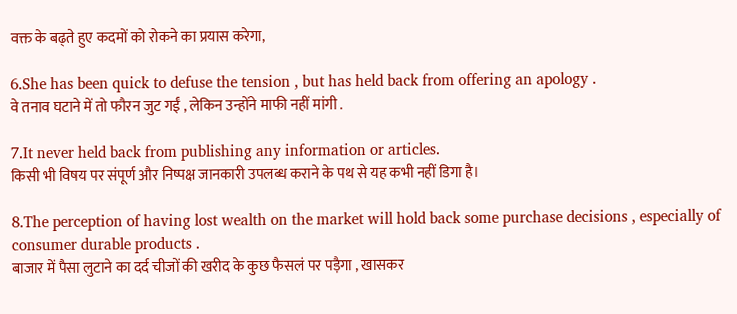वक्त के बढ्ते हुए कदमों को रोकने का प्रयास करेगा,

6.She has been quick to defuse the tension , but has held back from offering an apology .
वे तनाव घटाने में तो फौरन जुट गईं , लेकिन उन्होंने माफी नहीं मांगी .

7.It never held back from publishing any information or articles.
किसी भी विषय पर संपूर्ण और निष्पक्ष जानकारी उपलब्ध कराने के पथ से यह कभी नहीं डिगा है।

8.The perception of having lost wealth on the market will hold back some purchase decisions , especially of consumer durable products .
बाजार में पैसा लुटाने का दर्द चीजों की खरीद के कुछ फैसलं पर पड़ैगा , खासकर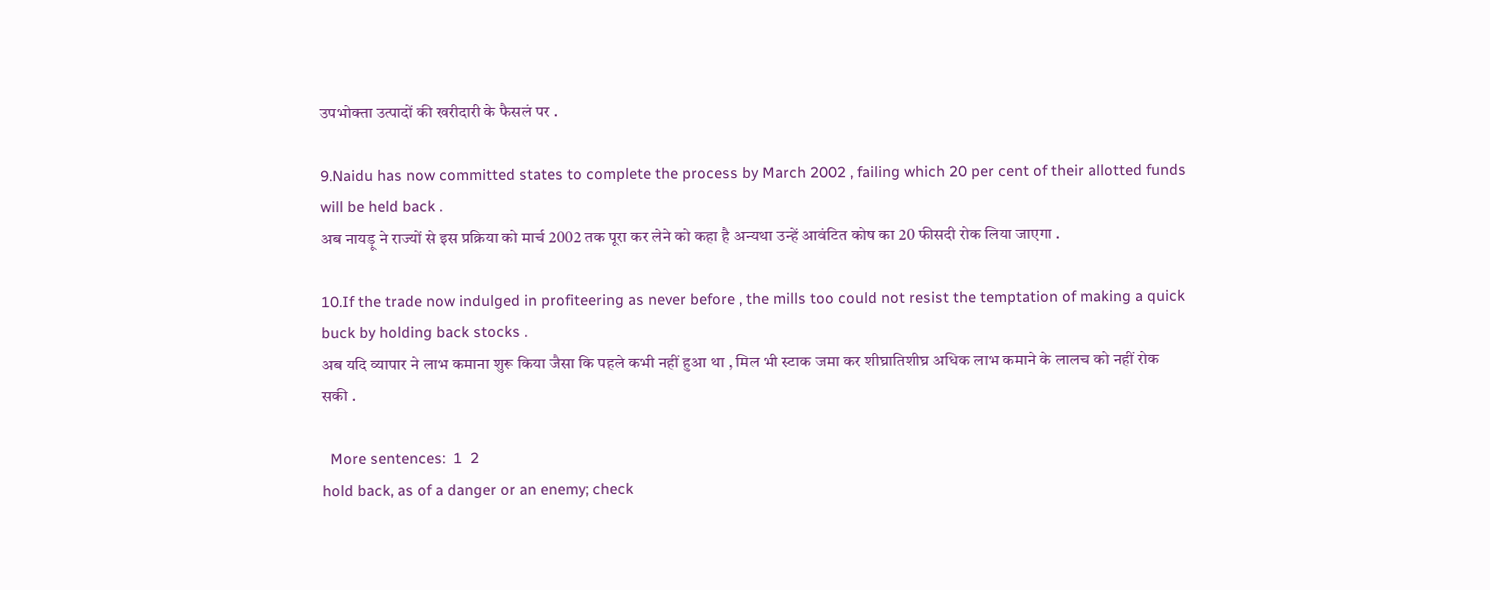उपभोक्ता उत्पादों की खरीदारी के फैसलं पर .

9.Naidu has now committed states to complete the process by March 2002 , failing which 20 per cent of their allotted funds will be held back .
अब नायड़ू ने राज्यों से इस प्रक्रिया को मार्च 2002 तक पूरा कर लेने को कहा है अन्यथा उन्हें आवंटित कोष का 20 फीसदी रोक लिया जाएगा .

10.If the trade now indulged in profiteering as never before , the mills too could not resist the temptation of making a quick buck by holding back stocks .
अब यदि व्यापार ने लाभ कमाना शुरू किया जैसा कि पहले कभी नहीं हुआ था , मिल भी स्टाक जमा कर शीघ्रातिशीघ्र अधिक लाभ कमाने के लालच को नहीं रोक सकी .

  More sentences:  1  2
hold back, as of a danger or an enemy; check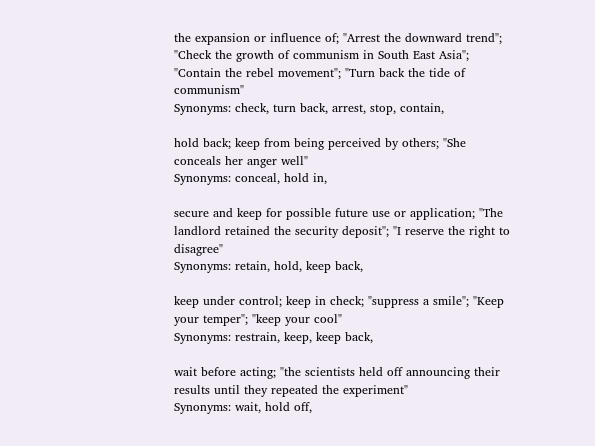the expansion or influence of; "Arrest the downward trend"; "Check the growth of communism in South East Asia"; "Contain the rebel movement"; "Turn back the tide of communism"
Synonyms: check, turn back, arrest, stop, contain,

hold back; keep from being perceived by others; "She conceals her anger well"
Synonyms: conceal, hold in,

secure and keep for possible future use or application; "The landlord retained the security deposit"; "I reserve the right to disagree"
Synonyms: retain, hold, keep back,

keep under control; keep in check; "suppress a smile"; "Keep your temper"; "keep your cool"
Synonyms: restrain, keep, keep back,

wait before acting; "the scientists held off announcing their results until they repeated the experiment"
Synonyms: wait, hold off,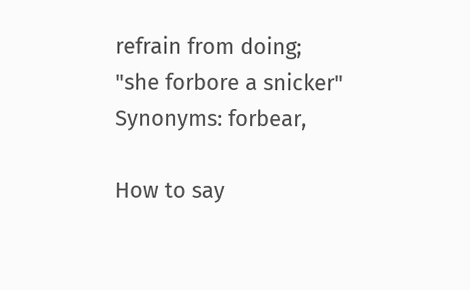refrain from doing; "she forbore a snicker"
Synonyms: forbear,

How to say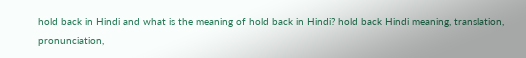hold back in Hindi and what is the meaning of hold back in Hindi? hold back Hindi meaning, translation, pronunciation,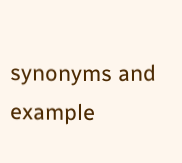synonyms and example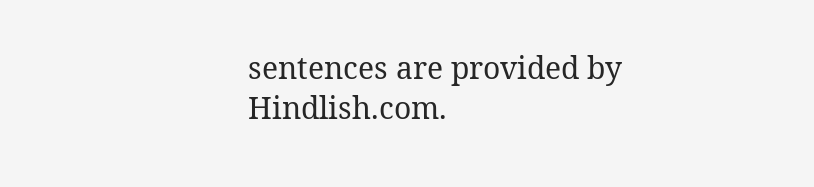sentences are provided by Hindlish.com.